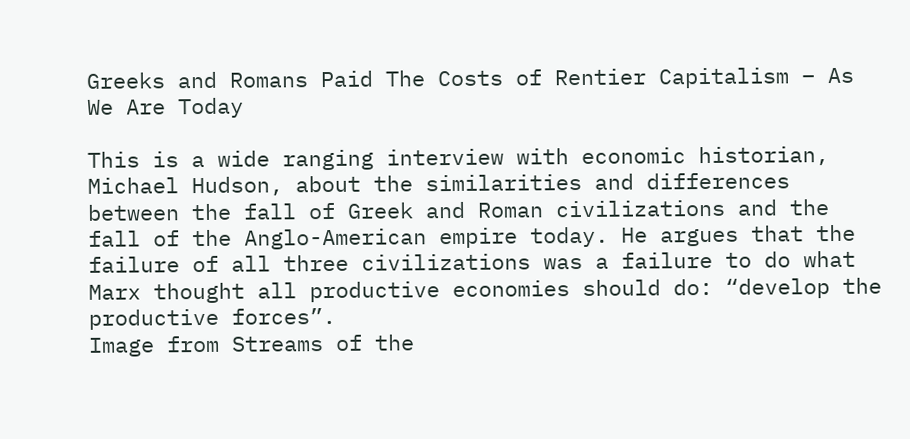Greeks and Romans Paid The Costs of Rentier Capitalism – As We Are Today

This is a wide ranging interview with economic historian, Michael Hudson, about the similarities and differences between the fall of Greek and Roman civilizations and the fall of the Anglo-American empire today. He argues that the failure of all three civilizations was a failure to do what Marx thought all productive economies should do: “develop the productive forces”.
Image from Streams of the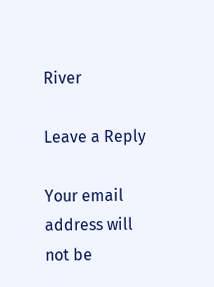River

Leave a Reply

Your email address will not be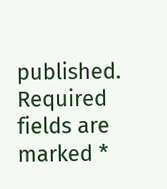published. Required fields are marked *